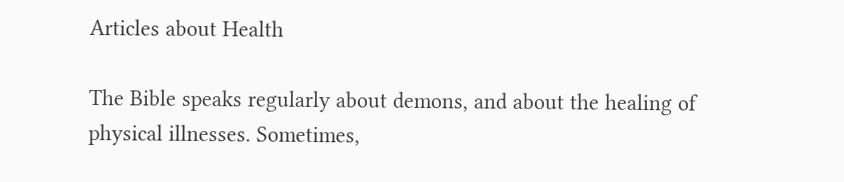Articles about Health

The Bible speaks regularly about demons, and about the healing of physical illnesses. Sometimes,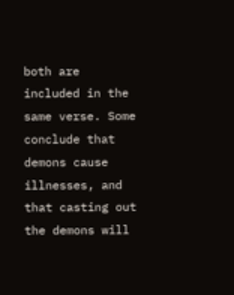both are included in the same verse. Some conclude that demons cause illnesses, and that casting out the demons will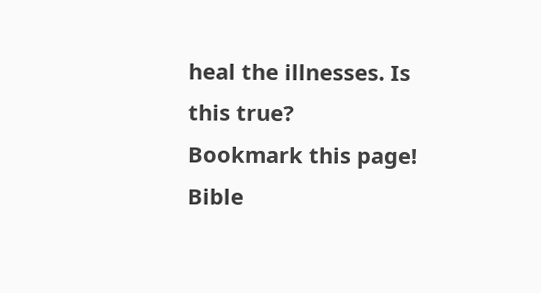heal the illnesses. Is this true?
Bookmark this page!
Bible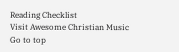Reading Checklist
Visit Awesome Christian Music
Go to top